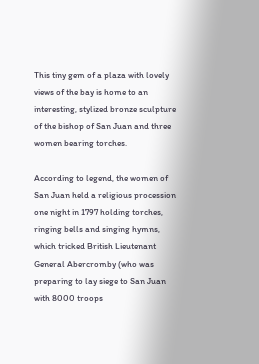This tiny gem of a plaza with lovely views of the bay is home to an interesting, stylized bronze sculpture of the bishop of San Juan and three women bearing torches.

According to legend, the women of San Juan held a religious procession one night in 1797 holding torches, ringing bells and singing hymns, which tricked British Lieutenant General Abercromby (who was preparing to lay siege to San Juan with 8000 troops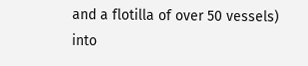and a flotilla of over 50 vessels) into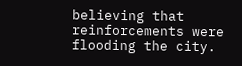believing that reinforcements were flooding the city.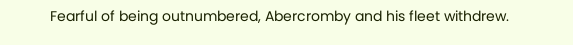Fearful of being outnumbered, Abercromby and his fleet withdrew.